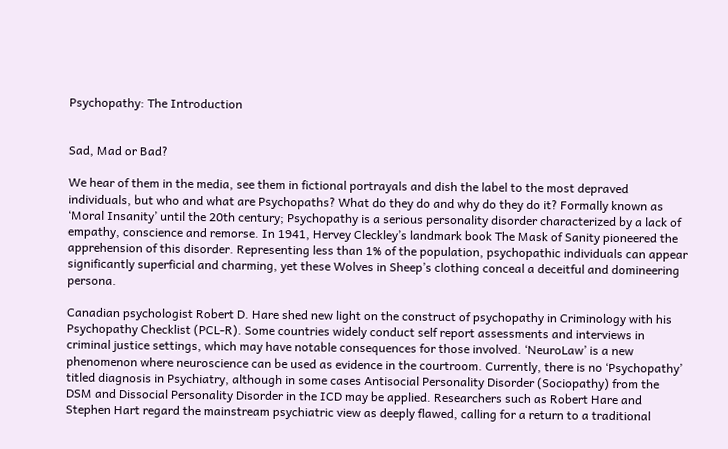Psychopathy: The Introduction


Sad, Mad or Bad?

We hear of them in the media, see them in fictional portrayals and dish the label to the most depraved individuals, but who and what are Psychopaths? What do they do and why do they do it? Formally known as ‘Moral Insanity’ until the 20th century; Psychopathy is a serious personality disorder characterized by a lack of empathy, conscience and remorse. In 1941, Hervey Cleckley’s landmark book The Mask of Sanity pioneered the apprehension of this disorder. Representing less than 1% of the population, psychopathic individuals can appear significantly superficial and charming, yet these Wolves in Sheep’s clothing conceal a deceitful and domineering persona.

Canadian psychologist Robert D. Hare shed new light on the construct of psychopathy in Criminology with his Psychopathy Checklist (PCL-R). Some countries widely conduct self report assessments and interviews in criminal justice settings, which may have notable consequences for those involved. ‘NeuroLaw’ is a new phenomenon where neuroscience can be used as evidence in the courtroom. Currently, there is no ‘Psychopathy’ titled diagnosis in Psychiatry, although in some cases Antisocial Personality Disorder (Sociopathy) from the DSM and Dissocial Personality Disorder in the ICD may be applied. Researchers such as Robert Hare and Stephen Hart regard the mainstream psychiatric view as deeply flawed, calling for a return to a traditional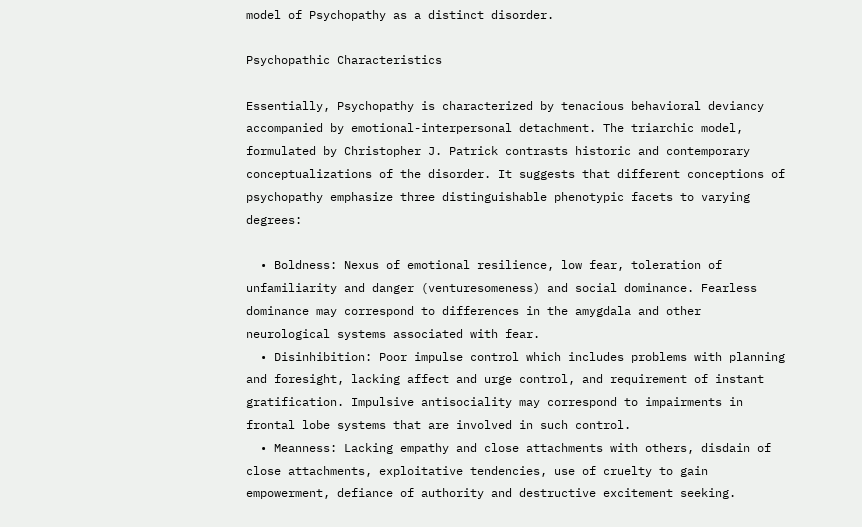model of Psychopathy as a distinct disorder.

Psychopathic Characteristics

Essentially, Psychopathy is characterized by tenacious behavioral deviancy accompanied by emotional-interpersonal detachment. The triarchic model, formulated by Christopher J. Patrick contrasts historic and contemporary conceptualizations of the disorder. It suggests that different conceptions of psychopathy emphasize three distinguishable phenotypic facets to varying degrees:

  • Boldness: Nexus of emotional resilience, low fear, toleration of unfamiliarity and danger (venturesomeness) and social dominance. Fearless dominance may correspond to differences in the amygdala and other neurological systems associated with fear.
  • Disinhibition: Poor impulse control which includes problems with planning and foresight, lacking affect and urge control, and requirement of instant gratification. Impulsive antisociality may correspond to impairments in frontal lobe systems that are involved in such control.
  • Meanness: Lacking empathy and close attachments with others, disdain of close attachments, exploitative tendencies, use of cruelty to gain empowerment, defiance of authority and destructive excitement seeking.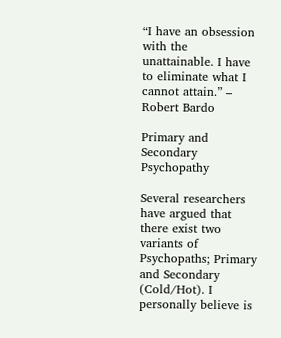“I have an obsession with the unattainable. I have to eliminate what I cannot attain.” – Robert Bardo

Primary and Secondary Psychopathy

Several researchers have argued that there exist two variants of Psychopaths; Primary and Secondary (Cold/Hot). I personally believe is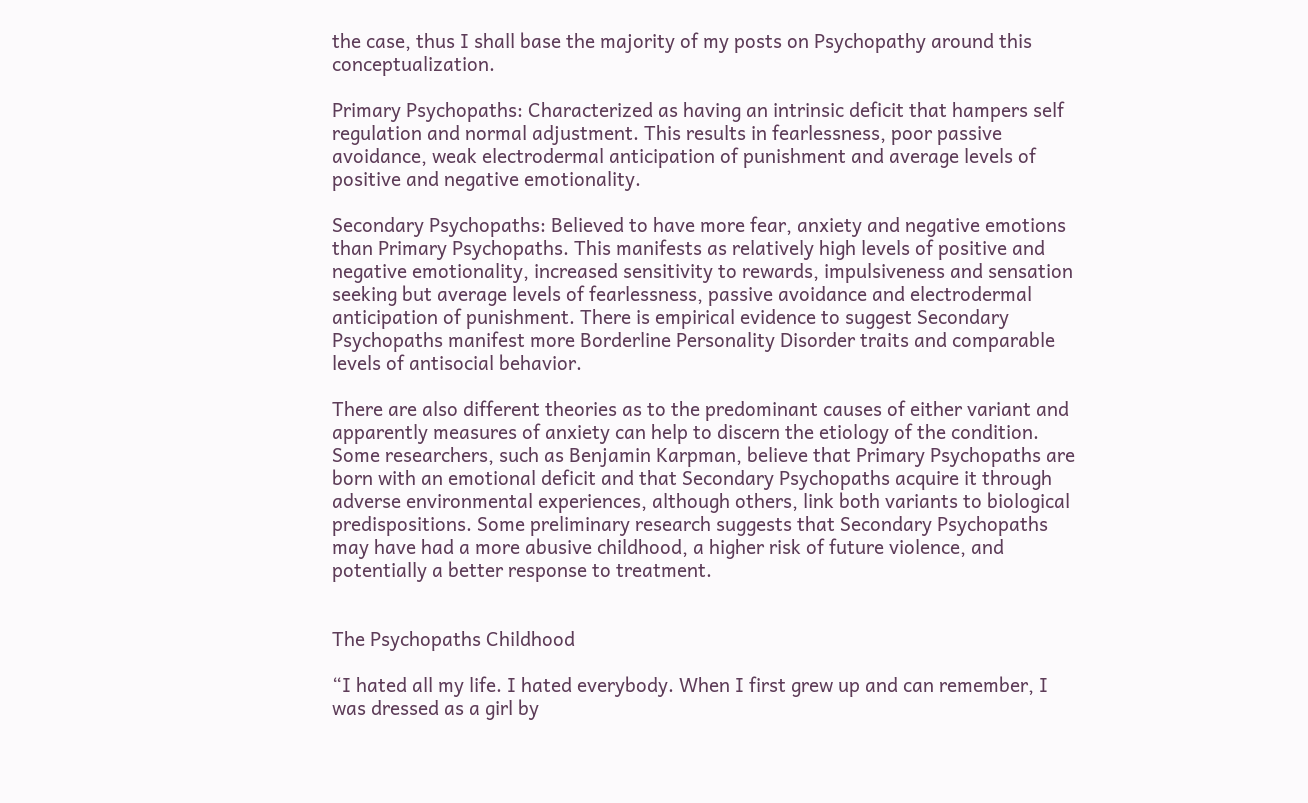the case, thus I shall base the majority of my posts on Psychopathy around this conceptualization.

Primary Psychopaths: Characterized as having an intrinsic deficit that hampers self regulation and normal adjustment. This results in fearlessness, poor passive avoidance, weak electrodermal anticipation of punishment and average levels of positive and negative emotionality.

Secondary Psychopaths: Believed to have more fear, anxiety and negative emotions than Primary Psychopaths. This manifests as relatively high levels of positive and negative emotionality, increased sensitivity to rewards, impulsiveness and sensation seeking but average levels of fearlessness, passive avoidance and electrodermal anticipation of punishment. There is empirical evidence to suggest Secondary Psychopaths manifest more Borderline Personality Disorder traits and comparable levels of antisocial behavior.

There are also different theories as to the predominant causes of either variant and apparently measures of anxiety can help to discern the etiology of the condition. Some researchers, such as Benjamin Karpman, believe that Primary Psychopaths are born with an emotional deficit and that Secondary Psychopaths acquire it through adverse environmental experiences, although others, link both variants to biological predispositions. Some preliminary research suggests that Secondary Psychopaths may have had a more abusive childhood, a higher risk of future violence, and potentially a better response to treatment.


The Psychopaths Childhood

“I hated all my life. I hated everybody. When I first grew up and can remember, I was dressed as a girl by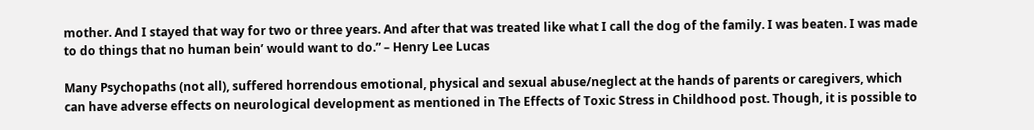mother. And I stayed that way for two or three years. And after that was treated like what I call the dog of the family. I was beaten. I was made to do things that no human bein’ would want to do.” – Henry Lee Lucas

Many Psychopaths (not all), suffered horrendous emotional, physical and sexual abuse/neglect at the hands of parents or caregivers, which can have adverse effects on neurological development as mentioned in The Effects of Toxic Stress in Childhood post. Though, it is possible to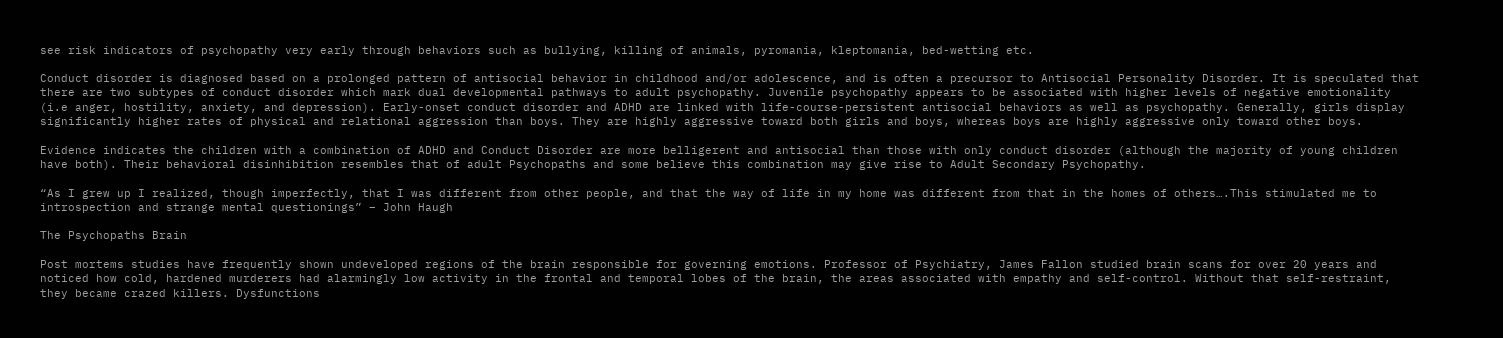see risk indicators of psychopathy very early through behaviors such as bullying, killing of animals, pyromania, kleptomania, bed-wetting etc.

Conduct disorder is diagnosed based on a prolonged pattern of antisocial behavior in childhood and/or adolescence, and is often a precursor to Antisocial Personality Disorder. It is speculated that there are two subtypes of conduct disorder which mark dual developmental pathways to adult psychopathy. Juvenile psychopathy appears to be associated with higher levels of negative emotionality (i.e anger, hostility, anxiety, and depression). Early-onset conduct disorder and ADHD are linked with life-course-persistent antisocial behaviors as well as psychopathy. Generally, girls display significantly higher rates of physical and relational aggression than boys. They are highly aggressive toward both girls and boys, whereas boys are highly aggressive only toward other boys.

Evidence indicates the children with a combination of ADHD and Conduct Disorder are more belligerent and antisocial than those with only conduct disorder (although the majority of young children have both). Their behavioral disinhibition resembles that of adult Psychopaths and some believe this combination may give rise to Adult Secondary Psychopathy.

“As I grew up I realized, though imperfectly, that I was different from other people, and that the way of life in my home was different from that in the homes of others….This stimulated me to introspection and strange mental questionings” – John Haugh

The Psychopaths Brain

Post mortems studies have frequently shown undeveloped regions of the brain responsible for governing emotions. Professor of Psychiatry, James Fallon studied brain scans for over 20 years and noticed how cold, hardened murderers had alarmingly low activity in the frontal and temporal lobes of the brain, the areas associated with empathy and self-control. Without that self-restraint, they became crazed killers. Dysfunctions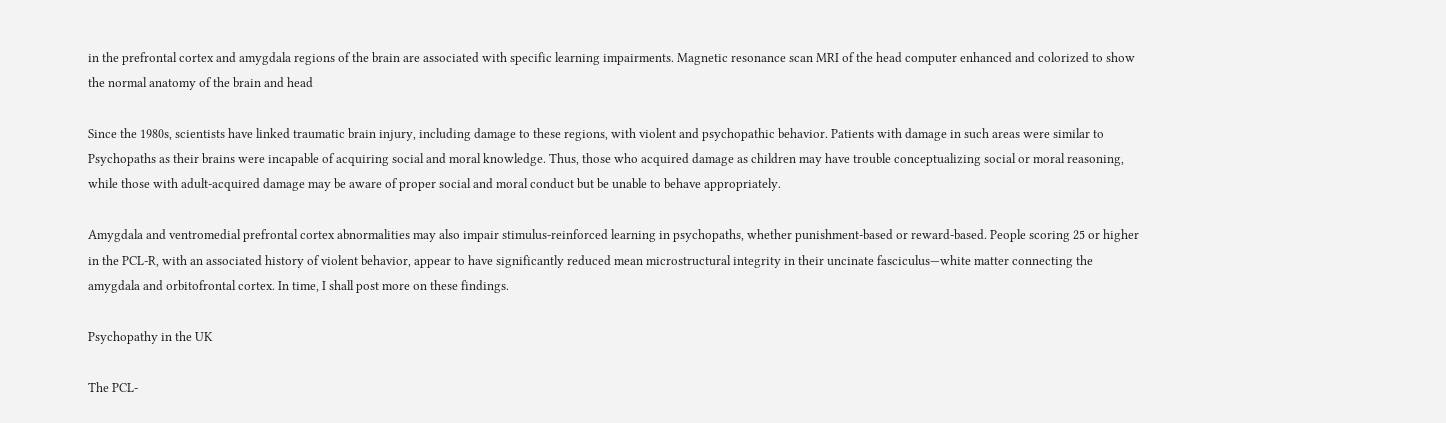in the prefrontal cortex and amygdala regions of the brain are associated with specific learning impairments. Magnetic resonance scan MRI of the head computer enhanced and colorized to show the normal anatomy of the brain and head

Since the 1980s, scientists have linked traumatic brain injury, including damage to these regions, with violent and psychopathic behavior. Patients with damage in such areas were similar to Psychopaths as their brains were incapable of acquiring social and moral knowledge. Thus, those who acquired damage as children may have trouble conceptualizing social or moral reasoning, while those with adult-acquired damage may be aware of proper social and moral conduct but be unable to behave appropriately.

Amygdala and ventromedial prefrontal cortex abnormalities may also impair stimulus-reinforced learning in psychopaths, whether punishment-based or reward-based. People scoring 25 or higher in the PCL-R, with an associated history of violent behavior, appear to have significantly reduced mean microstructural integrity in their uncinate fasciculus—white matter connecting the amygdala and orbitofrontal cortex. In time, I shall post more on these findings.

Psychopathy in the UK

The PCL-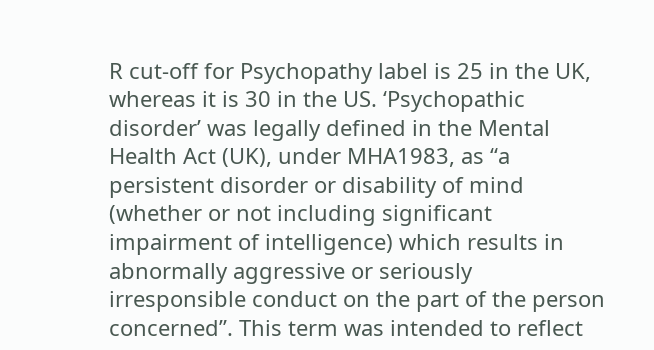R cut-off for Psychopathy label is 25 in the UK, whereas it is 30 in the US. ‘Psychopathic disorder’ was legally defined in the Mental Health Act (UK), under MHA1983, as “a persistent disorder or disability of mind (whether or not including significant impairment of intelligence) which results in abnormally aggressive or seriously irresponsible conduct on the part of the person concerned”. This term was intended to reflect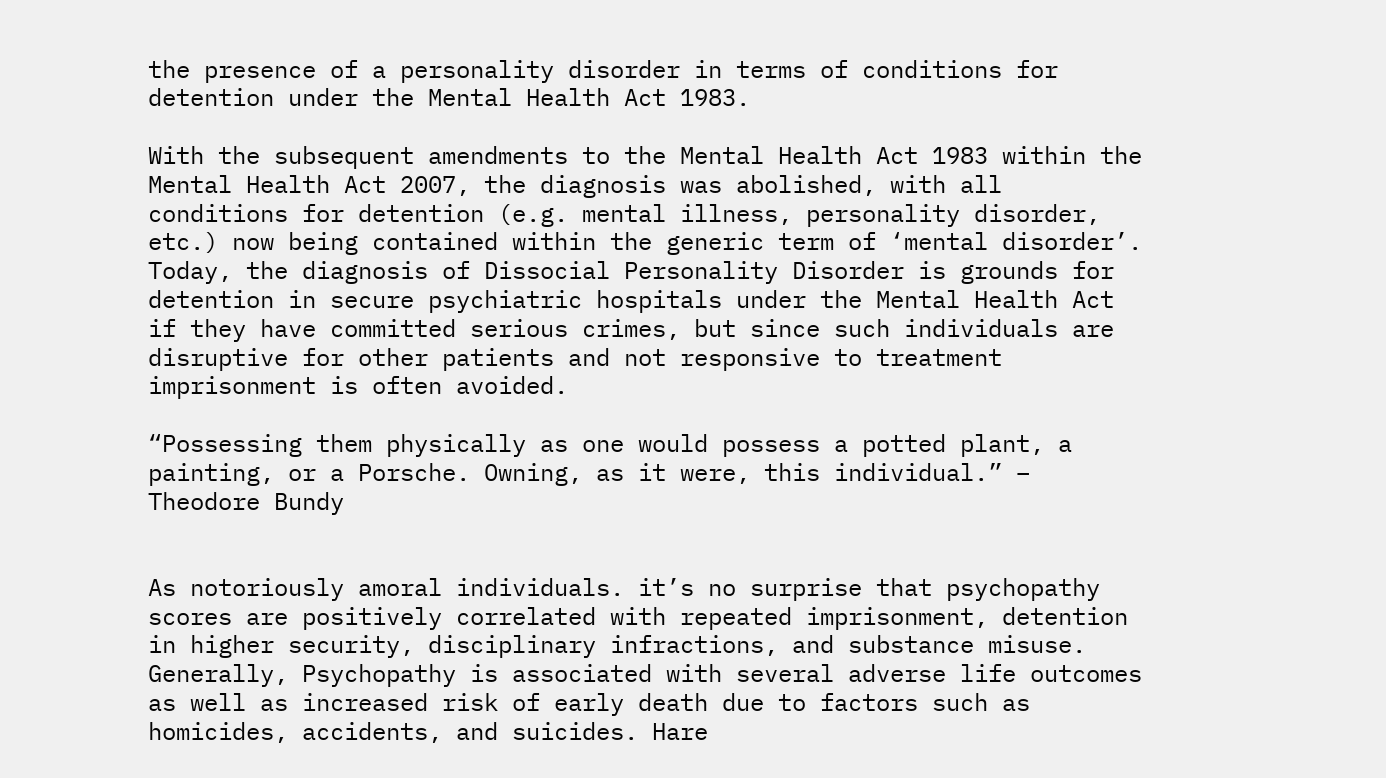the presence of a personality disorder in terms of conditions for detention under the Mental Health Act 1983.

With the subsequent amendments to the Mental Health Act 1983 within the Mental Health Act 2007, the diagnosis was abolished, with all conditions for detention (e.g. mental illness, personality disorder, etc.) now being contained within the generic term of ‘mental disorder’. Today, the diagnosis of Dissocial Personality Disorder is grounds for detention in secure psychiatric hospitals under the Mental Health Act if they have committed serious crimes, but since such individuals are disruptive for other patients and not responsive to treatment imprisonment is often avoided.

“Possessing them physically as one would possess a potted plant, a painting, or a Porsche. Owning, as it were, this individual.” – Theodore Bundy


As notoriously amoral individuals. it’s no surprise that psychopathy scores are positively correlated with repeated imprisonment, detention in higher security, disciplinary infractions, and substance misuse. Generally, Psychopathy is associated with several adverse life outcomes as well as increased risk of early death due to factors such as homicides, accidents, and suicides. Hare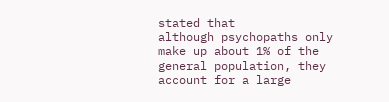stated that
although psychopaths only make up about 1% of the general population, they account for a large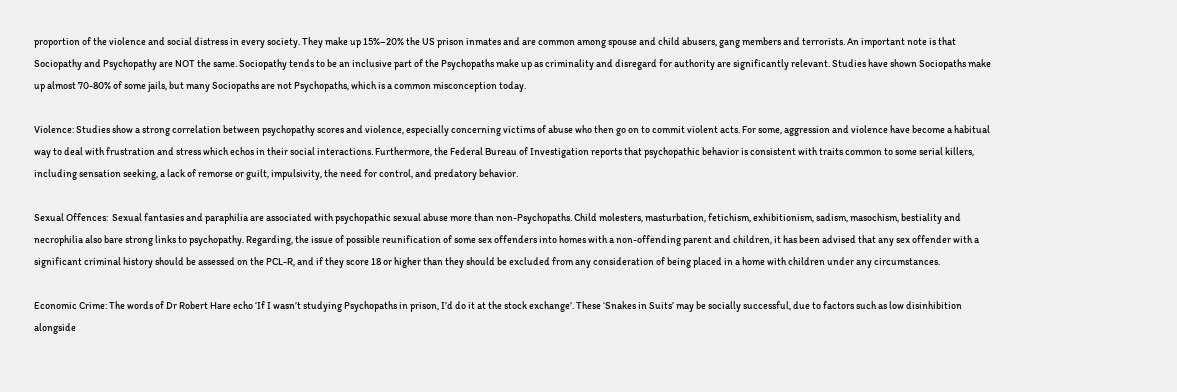proportion of the violence and social distress in every society. They make up 15%–20% the US prison inmates and are common among spouse and child abusers, gang members and terrorists. An important note is that Sociopathy and Psychopathy are NOT the same. Sociopathy tends to be an inclusive part of the Psychopaths make up as criminality and disregard for authority are significantly relevant. Studies have shown Sociopaths make up almost 70-80% of some jails, but many Sociopaths are not Psychopaths, which is a common misconception today.

Violence: Studies show a strong correlation between psychopathy scores and violence, especially concerning victims of abuse who then go on to commit violent acts. For some, aggression and violence have become a habitual way to deal with frustration and stress which echos in their social interactions. Furthermore, the Federal Bureau of Investigation reports that psychopathic behavior is consistent with traits common to some serial killers, including sensation seeking, a lack of remorse or guilt, impulsivity, the need for control, and predatory behavior.

Sexual Offences:  Sexual fantasies and paraphilia are associated with psychopathic sexual abuse more than non-Psychopaths. Child molesters, masturbation, fetichism, exhibitionism, sadism, masochism, bestiality and necrophilia also bare strong links to psychopathy. Regarding, the issue of possible reunification of some sex offenders into homes with a non-offending parent and children, it has been advised that any sex offender with a significant criminal history should be assessed on the PCL-R, and if they score 18 or higher than they should be excluded from any consideration of being placed in a home with children under any circumstances.

Economic Crime: The words of Dr Robert Hare echo ‘If I wasn’t studying Psychopaths in prison, I’d do it at the stock exchange’. These ‘Snakes in Suits’ may be socially successful, due to factors such as low disinhibition alongside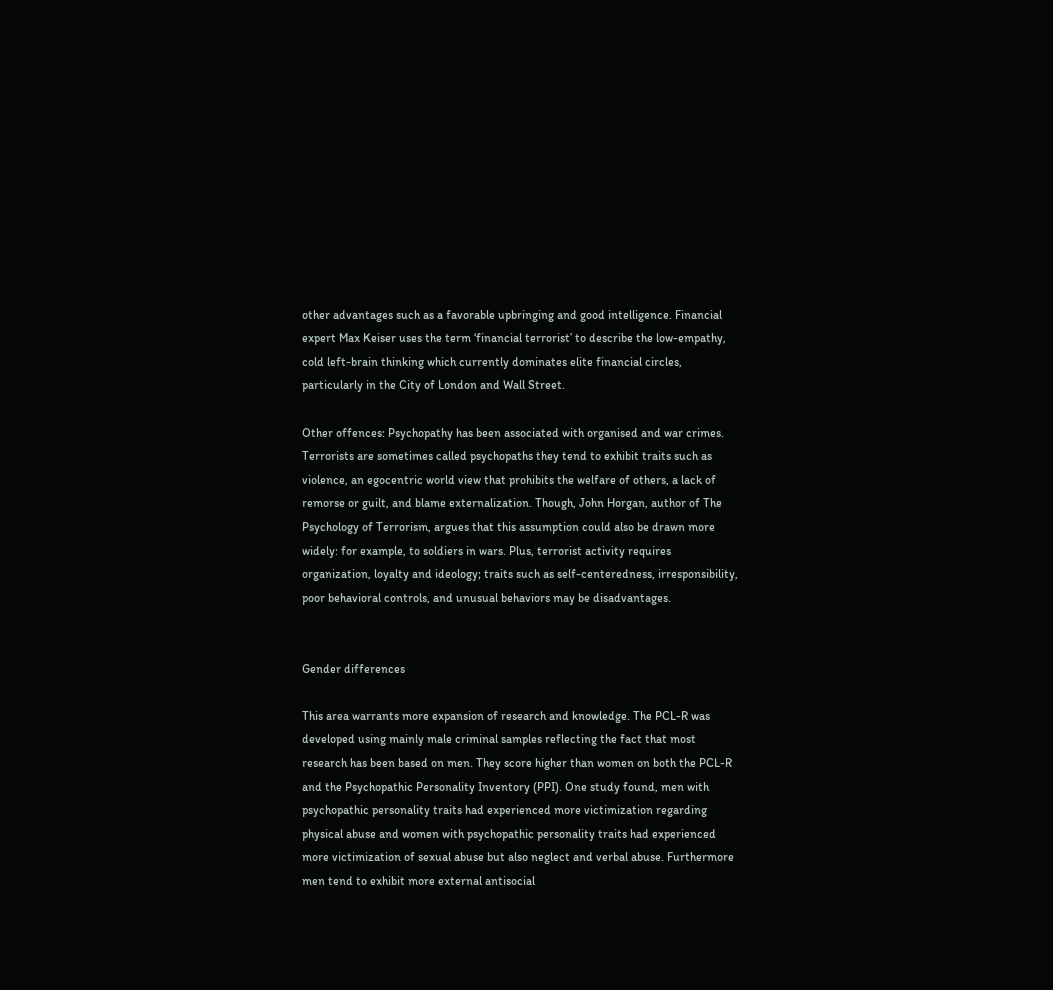other advantages such as a favorable upbringing and good intelligence. Financial expert Max Keiser uses the term ‘financial terrorist’ to describe the low-empathy, cold left-brain thinking which currently dominates elite financial circles, particularly in the City of London and Wall Street.

Other offences: Psychopathy has been associated with organised and war crimes. Terrorists are sometimes called psychopaths they tend to exhibit traits such as violence, an egocentric world view that prohibits the welfare of others, a lack of remorse or guilt, and blame externalization. Though, John Horgan, author of The Psychology of Terrorism, argues that this assumption could also be drawn more widely: for example, to soldiers in wars. Plus, terrorist activity requires organization, loyalty and ideology; traits such as self-centeredness, irresponsibility, poor behavioral controls, and unusual behaviors may be disadvantages.


Gender differences

This area warrants more expansion of research and knowledge. The PCL-R was developed using mainly male criminal samples reflecting the fact that most research has been based on men. They score higher than women on both the PCL-R and the Psychopathic Personality Inventory (PPI). One study found, men with psychopathic personality traits had experienced more victimization regarding physical abuse and women with psychopathic personality traits had experienced more victimization of sexual abuse but also neglect and verbal abuse. Furthermore men tend to exhibit more external antisocial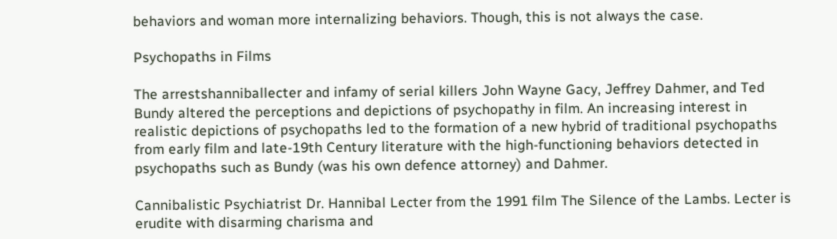behaviors and woman more internalizing behaviors. Though, this is not always the case.

Psychopaths in Films

The arrestshanniballecter and infamy of serial killers John Wayne Gacy, Jeffrey Dahmer, and Ted Bundy altered the perceptions and depictions of psychopathy in film. An increasing interest in realistic depictions of psychopaths led to the formation of a new hybrid of traditional psychopaths from early film and late-19th Century literature with the high-functioning behaviors detected in psychopaths such as Bundy (was his own defence attorney) and Dahmer.

Cannibalistic Psychiatrist Dr. Hannibal Lecter from the 1991 film The Silence of the Lambs. Lecter is erudite with disarming charisma and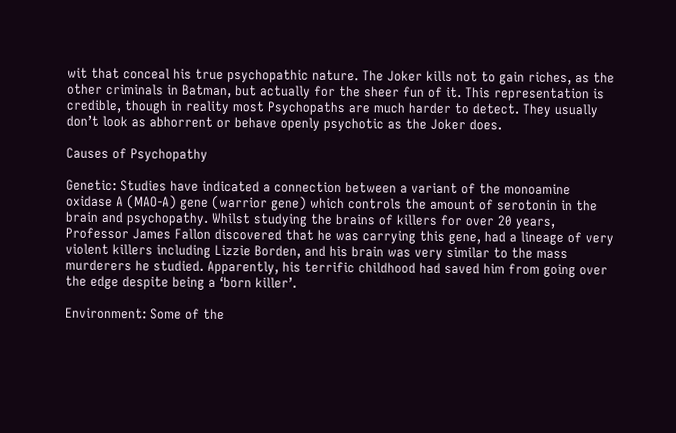wit that conceal his true psychopathic nature. The Joker kills not to gain riches, as the other criminals in Batman, but actually for the sheer fun of it. This representation is credible, though in reality most Psychopaths are much harder to detect. They usually don’t look as abhorrent or behave openly psychotic as the Joker does.

Causes of Psychopathy

Genetic: Studies have indicated a connection between a variant of the monoamine oxidase A (MAO-A) gene (warrior gene) which controls the amount of serotonin in the brain and psychopathy. Whilst studying the brains of killers for over 20 years, Professor James Fallon discovered that he was carrying this gene, had a lineage of very violent killers including Lizzie Borden, and his brain was very similar to the mass murderers he studied. Apparently, his terrific childhood had saved him from going over the edge despite being a ‘born killer’.

Environment: Some of the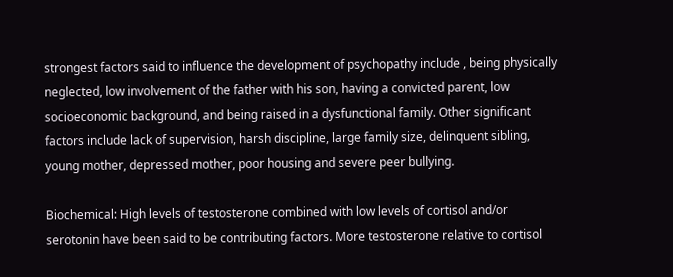strongest factors said to influence the development of psychopathy include , being physically neglected, low involvement of the father with his son, having a convicted parent, low socioeconomic background, and being raised in a dysfunctional family. Other significant factors include lack of supervision, harsh discipline, large family size, delinquent sibling, young mother, depressed mother, poor housing and severe peer bullying.

Biochemical: High levels of testosterone combined with low levels of cortisol and/or serotonin have been said to be contributing factors. More testosterone relative to cortisol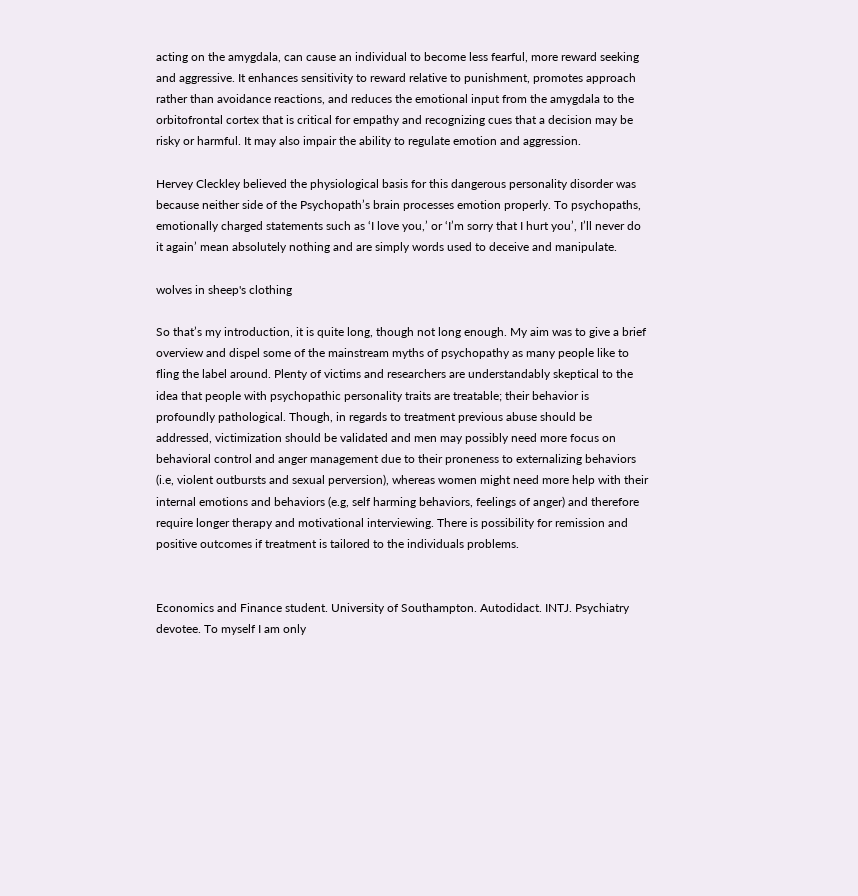acting on the amygdala, can cause an individual to become less fearful, more reward seeking and aggressive. It enhances sensitivity to reward relative to punishment, promotes approach rather than avoidance reactions, and reduces the emotional input from the amygdala to the orbitofrontal cortex that is critical for empathy and recognizing cues that a decision may be risky or harmful. It may also impair the ability to regulate emotion and aggression.

Hervey Cleckley believed the physiological basis for this dangerous personality disorder was because neither side of the Psychopath’s brain processes emotion properly. To psychopaths, emotionally charged statements such as ‘I love you,’ or ‘I’m sorry that I hurt you’, I’ll never do it again’ mean absolutely nothing and are simply words used to deceive and manipulate.

wolves in sheep's clothing

So that’s my introduction, it is quite long, though not long enough. My aim was to give a brief overview and dispel some of the mainstream myths of psychopathy as many people like to fling the label around. Plenty of victims and researchers are understandably skeptical to the idea that people with psychopathic personality traits are treatable; their behavior is profoundly pathological. Though, in regards to treatment previous abuse should be addressed, victimization should be validated and men may possibly need more focus on behavioral control and anger management due to their proneness to externalizing behaviors (i.e, violent outbursts and sexual perversion), whereas women might need more help with their internal emotions and behaviors (e.g, self harming behaviors, feelings of anger) and therefore require longer therapy and motivational interviewing. There is possibility for remission and positive outcomes if treatment is tailored to the individuals problems.


Economics and Finance student. University of Southampton. Autodidact. INTJ. Psychiatry devotee. To myself I am only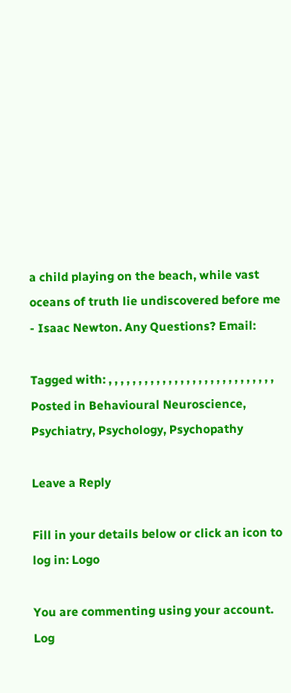a child playing on the beach, while vast oceans of truth lie undiscovered before me - Isaac Newton. Any Questions? Email:

Tagged with: , , , , , , , , , , , , , , , , , , , , , , , , , , , ,
Posted in Behavioural Neuroscience, Psychiatry, Psychology, Psychopathy

Leave a Reply

Fill in your details below or click an icon to log in: Logo

You are commenting using your account. Log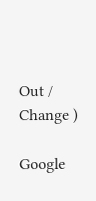Out /  Change )

Google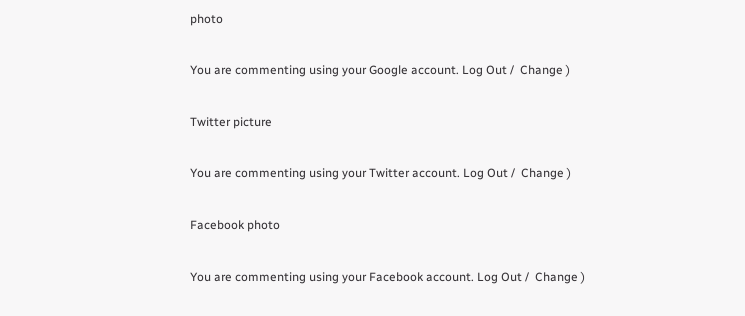photo

You are commenting using your Google account. Log Out /  Change )

Twitter picture

You are commenting using your Twitter account. Log Out /  Change )

Facebook photo

You are commenting using your Facebook account. Log Out /  Change )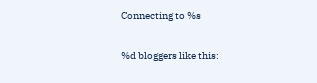Connecting to %s

%d bloggers like this: